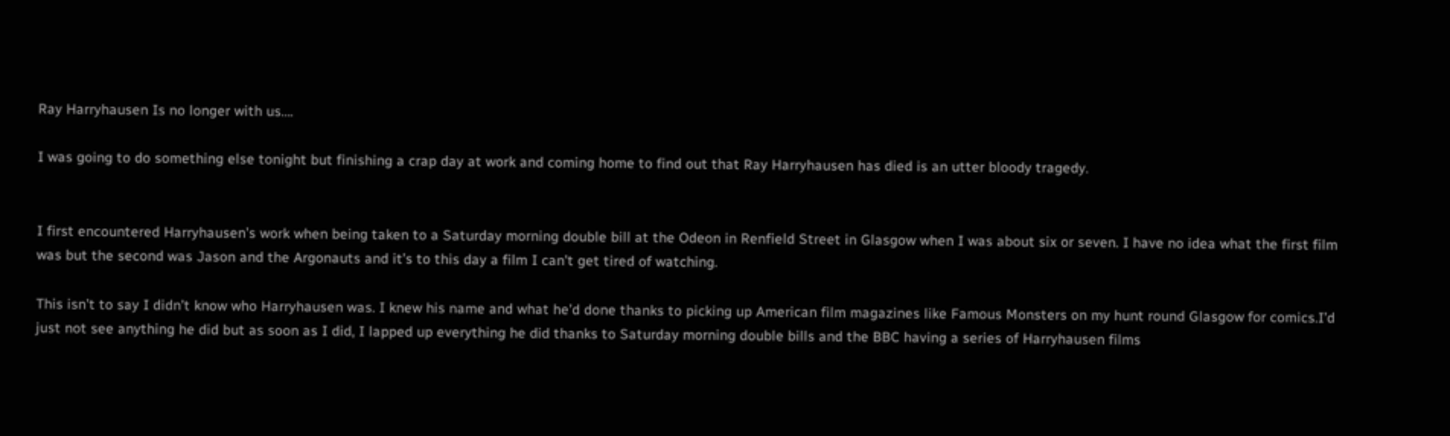Ray Harryhausen Is no longer with us….

I was going to do something else tonight but finishing a crap day at work and coming home to find out that Ray Harryhausen has died is an utter bloody tragedy.


I first encountered Harryhausen’s work when being taken to a Saturday morning double bill at the Odeon in Renfield Street in Glasgow when I was about six or seven. I have no idea what the first film was but the second was Jason and the Argonauts and it’s to this day a film I can’t get tired of watching.

This isn’t to say I didn’t know who Harryhausen was. I knew his name and what he’d done thanks to picking up American film magazines like Famous Monsters on my hunt round Glasgow for comics.I’d just not see anything he did but as soon as I did, I lapped up everything he did thanks to Saturday morning double bills and the BBC having a series of Harryhausen films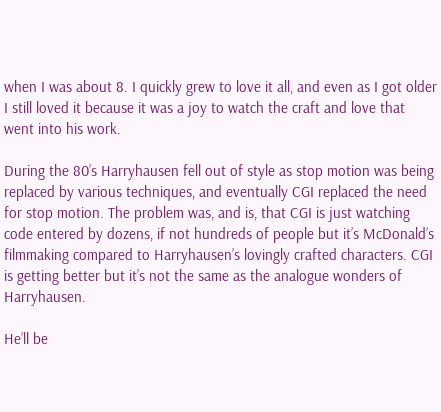when I was about 8. I quickly grew to love it all, and even as I got older I still loved it because it was a joy to watch the craft and love that went into his work.

During the 80’s Harryhausen fell out of style as stop motion was being replaced by various techniques, and eventually CGI replaced the need for stop motion. The problem was, and is, that CGI is just watching code entered by dozens, if not hundreds of people but it’s McDonald’s filmmaking compared to Harryhausen’s lovingly crafted characters. CGI is getting better but it’s not the same as the analogue wonders of Harryhausen.

He’ll be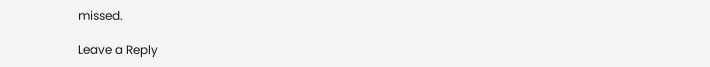missed.

Leave a Reply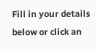Fill in your details below or click an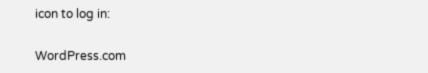icon to log in:

WordPress.com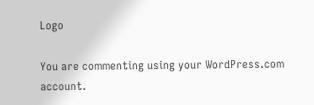Logo

You are commenting using your WordPress.com account.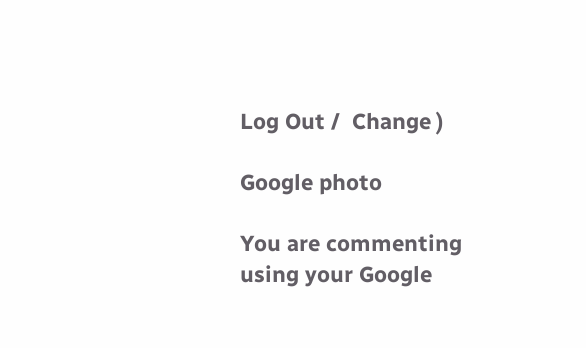Log Out /  Change )

Google photo

You are commenting using your Google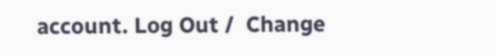account. Log Out /  Change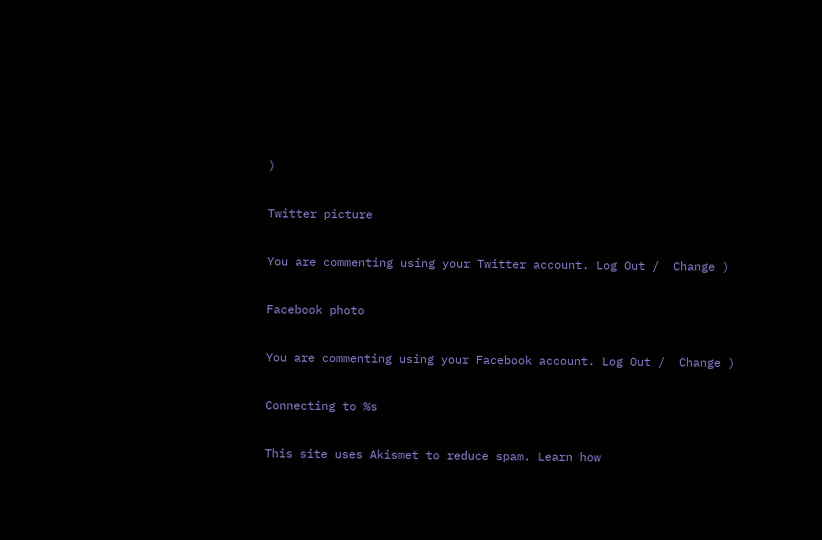)

Twitter picture

You are commenting using your Twitter account. Log Out /  Change )

Facebook photo

You are commenting using your Facebook account. Log Out /  Change )

Connecting to %s

This site uses Akismet to reduce spam. Learn how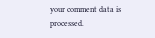your comment data is processed.